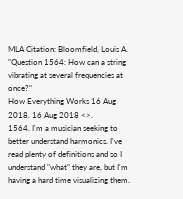MLA Citation: Bloomfield, Louis A. "Question 1564: How can a string vibrating at several frequencies at once?"
How Everything Works 16 Aug 2018. 16 Aug 2018 <>.
1564. I'm a musician seeking to better understand harmonics. I've read plenty of definitions and so I understand "what" they are, but I'm having a hard time visualizing them.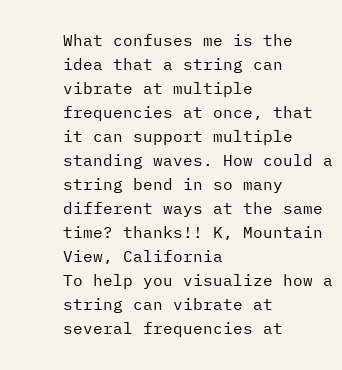What confuses me is the idea that a string can vibrate at multiple frequencies at once, that it can support multiple standing waves. How could a string bend in so many different ways at the same time? thanks!! K, Mountain View, California
To help you visualize how a string can vibrate at several frequencies at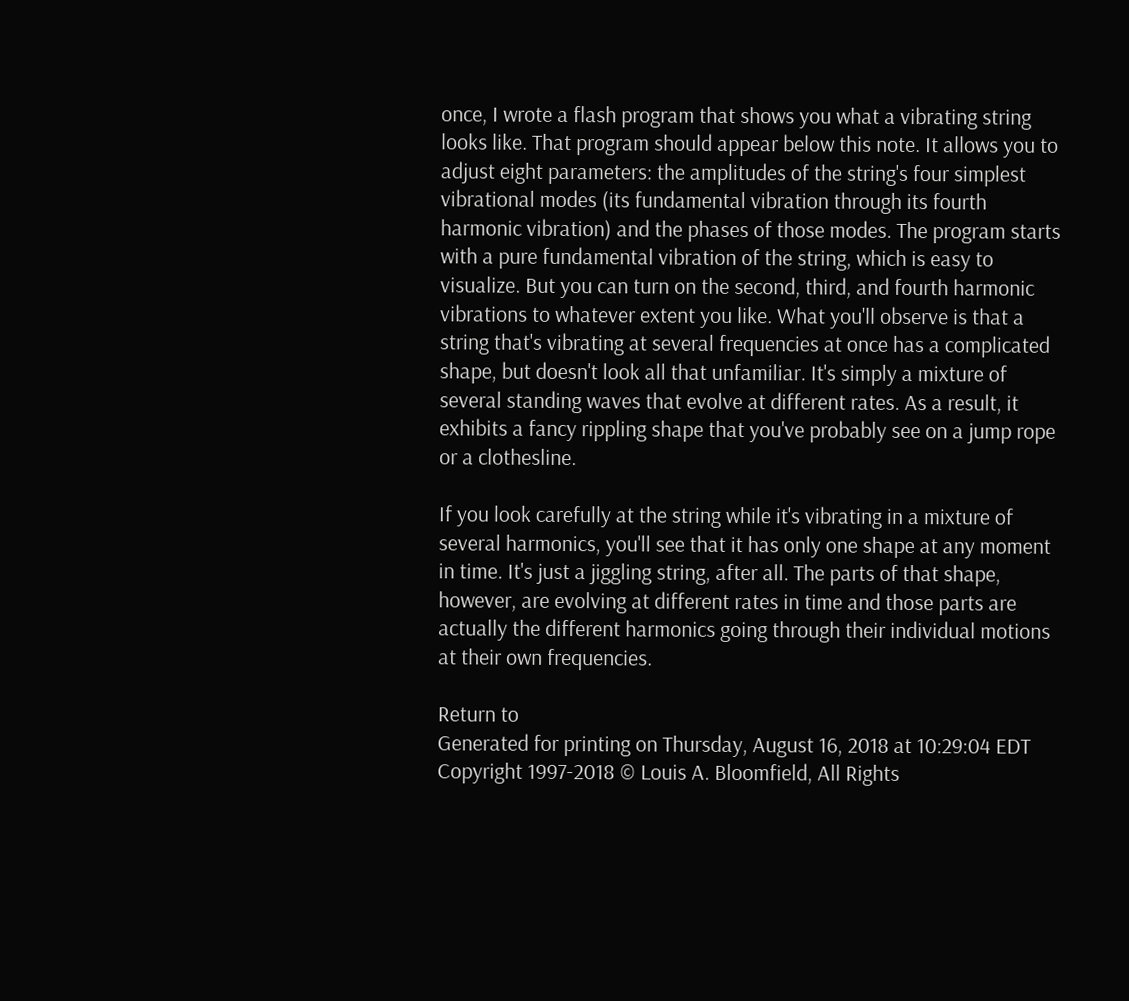once, I wrote a flash program that shows you what a vibrating string looks like. That program should appear below this note. It allows you to adjust eight parameters: the amplitudes of the string's four simplest vibrational modes (its fundamental vibration through its fourth harmonic vibration) and the phases of those modes. The program starts with a pure fundamental vibration of the string, which is easy to visualize. But you can turn on the second, third, and fourth harmonic vibrations to whatever extent you like. What you'll observe is that a string that's vibrating at several frequencies at once has a complicated shape, but doesn't look all that unfamiliar. It's simply a mixture of several standing waves that evolve at different rates. As a result, it exhibits a fancy rippling shape that you've probably see on a jump rope or a clothesline.

If you look carefully at the string while it's vibrating in a mixture of several harmonics, you'll see that it has only one shape at any moment in time. It's just a jiggling string, after all. The parts of that shape, however, are evolving at different rates in time and those parts are actually the different harmonics going through their individual motions at their own frequencies.

Return to
Generated for printing on Thursday, August 16, 2018 at 10:29:04 EDT
Copyright 1997-2018 © Louis A. Bloomfield, All Rights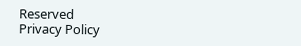Reserved
Privacy Policy